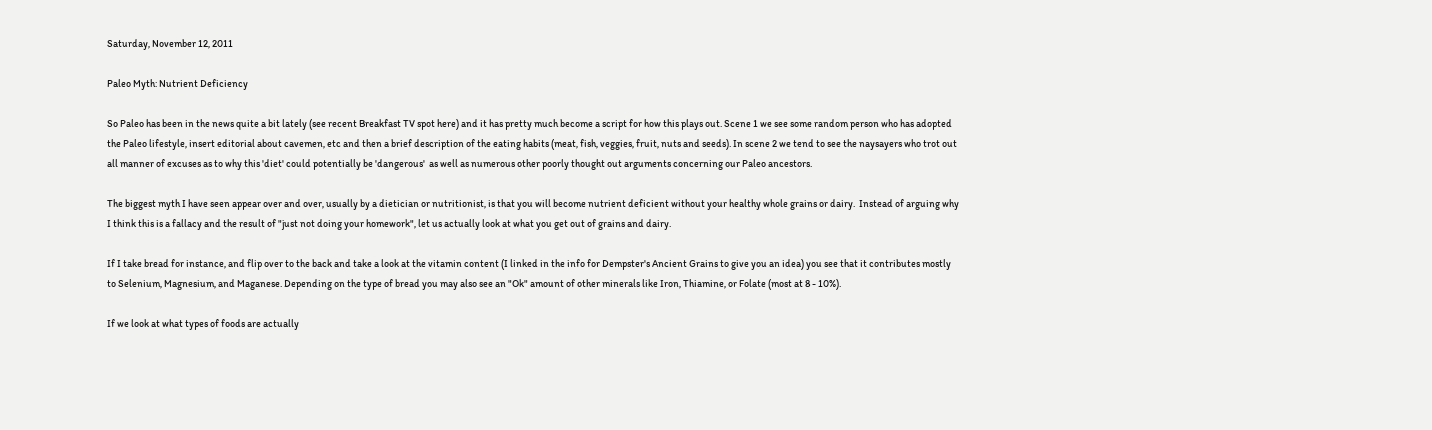Saturday, November 12, 2011

Paleo Myth: Nutrient Deficiency

So Paleo has been in the news quite a bit lately (see recent Breakfast TV spot here) and it has pretty much become a script for how this plays out. Scene 1 we see some random person who has adopted the Paleo lifestyle, insert editorial about cavemen, etc and then a brief description of the eating habits (meat, fish, veggies, fruit, nuts and seeds). In scene 2 we tend to see the naysayers who trot out all manner of excuses as to why this 'diet' could potentially be 'dangerous'  as well as numerous other poorly thought out arguments concerning our Paleo ancestors.

The biggest myth I have seen appear over and over, usually by a dietician or nutritionist, is that you will become nutrient deficient without your healthy whole grains or dairy.  Instead of arguing why I think this is a fallacy and the result of "just not doing your homework", let us actually look at what you get out of grains and dairy.

If I take bread for instance, and flip over to the back and take a look at the vitamin content (I linked in the info for Dempster's Ancient Grains to give you an idea) you see that it contributes mostly to Selenium, Magnesium, and Maganese. Depending on the type of bread you may also see an "Ok" amount of other minerals like Iron, Thiamine, or Folate (most at 8 - 10%).

If we look at what types of foods are actually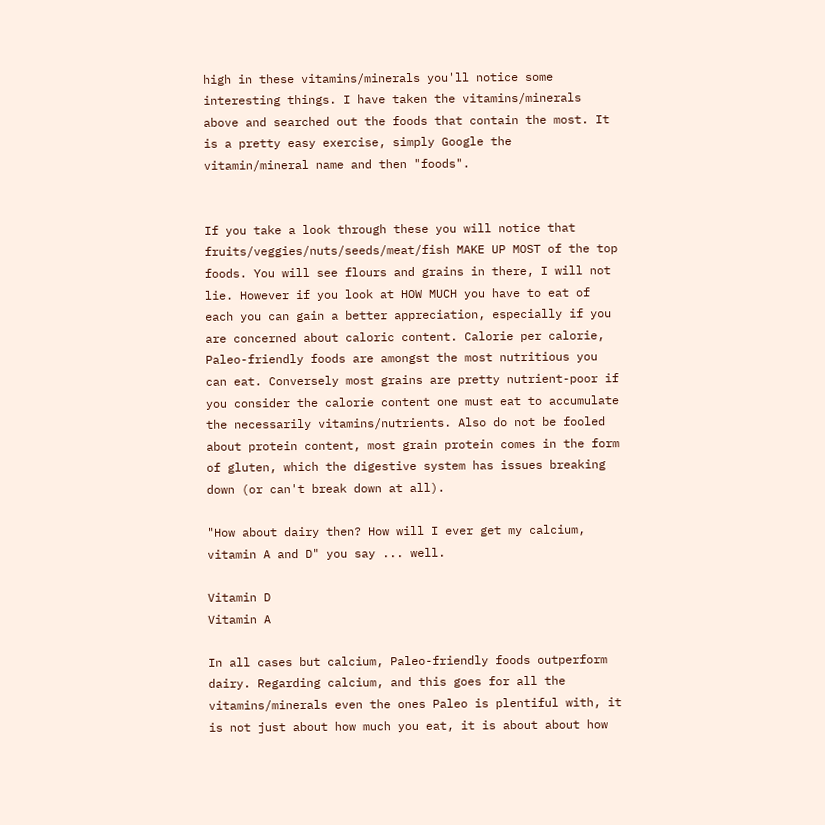high in these vitamins/minerals you'll notice some interesting things. I have taken the vitamins/minerals above and searched out the foods that contain the most. It is a pretty easy exercise, simply Google the vitamin/mineral name and then "foods".


If you take a look through these you will notice that fruits/veggies/nuts/seeds/meat/fish MAKE UP MOST of the top foods. You will see flours and grains in there, I will not lie. However if you look at HOW MUCH you have to eat of each you can gain a better appreciation, especially if you are concerned about caloric content. Calorie per calorie, Paleo-friendly foods are amongst the most nutritious you can eat. Conversely most grains are pretty nutrient-poor if you consider the calorie content one must eat to accumulate the necessarily vitamins/nutrients. Also do not be fooled about protein content, most grain protein comes in the form of gluten, which the digestive system has issues breaking down (or can't break down at all).

"How about dairy then? How will I ever get my calcium, vitamin A and D" you say ... well.

Vitamin D
Vitamin A

In all cases but calcium, Paleo-friendly foods outperform dairy. Regarding calcium, and this goes for all the vitamins/minerals even the ones Paleo is plentiful with, it is not just about how much you eat, it is about about how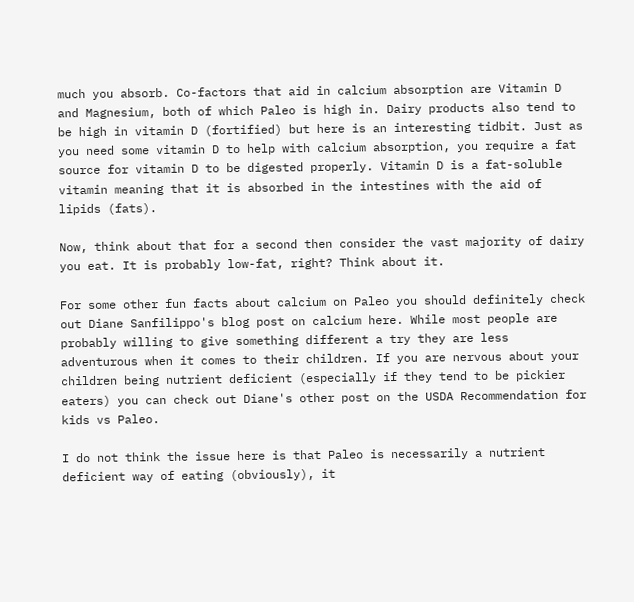much you absorb. Co-factors that aid in calcium absorption are Vitamin D and Magnesium, both of which Paleo is high in. Dairy products also tend to be high in vitamin D (fortified) but here is an interesting tidbit. Just as you need some vitamin D to help with calcium absorption, you require a fat source for vitamin D to be digested properly. Vitamin D is a fat-soluble vitamin meaning that it is absorbed in the intestines with the aid of lipids (fats).

Now, think about that for a second then consider the vast majority of dairy you eat. It is probably low-fat, right? Think about it.

For some other fun facts about calcium on Paleo you should definitely check out Diane Sanfilippo's blog post on calcium here. While most people are probably willing to give something different a try they are less adventurous when it comes to their children. If you are nervous about your children being nutrient deficient (especially if they tend to be pickier eaters) you can check out Diane's other post on the USDA Recommendation for kids vs Paleo.

I do not think the issue here is that Paleo is necessarily a nutrient deficient way of eating (obviously), it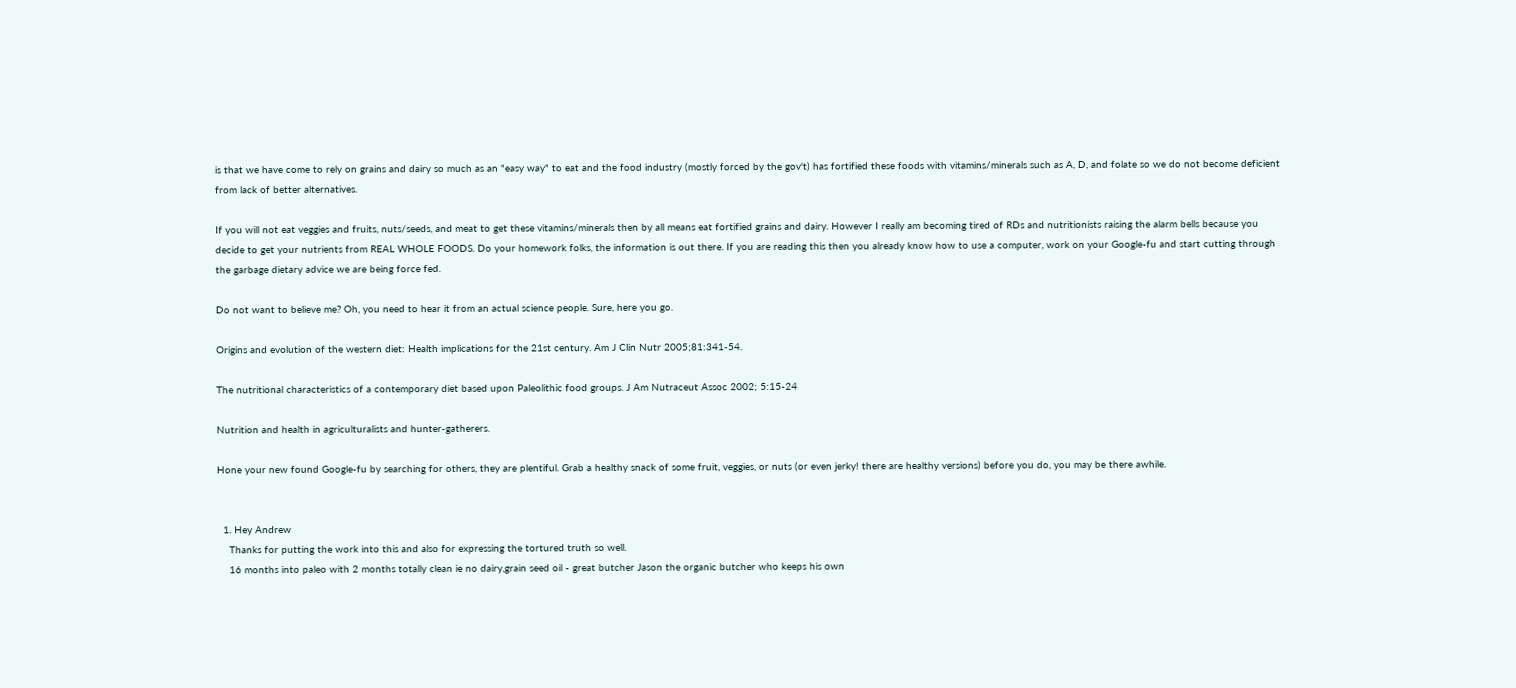is that we have come to rely on grains and dairy so much as an "easy way" to eat and the food industry (mostly forced by the gov't) has fortified these foods with vitamins/minerals such as A, D, and folate so we do not become deficient from lack of better alternatives.

If you will not eat veggies and fruits, nuts/seeds, and meat to get these vitamins/minerals then by all means eat fortified grains and dairy. However I really am becoming tired of RDs and nutritionists raising the alarm bells because you decide to get your nutrients from REAL WHOLE FOODS. Do your homework folks, the information is out there. If you are reading this then you already know how to use a computer, work on your Google-fu and start cutting through the garbage dietary advice we are being force fed.

Do not want to believe me? Oh, you need to hear it from an actual science people. Sure, here you go.

Origins and evolution of the western diet: Health implications for the 21st century. Am J Clin Nutr 2005;81:341-54.

The nutritional characteristics of a contemporary diet based upon Paleolithic food groups. J Am Nutraceut Assoc 2002; 5:15-24

Nutrition and health in agriculturalists and hunter-gatherers.

Hone your new found Google-fu by searching for others, they are plentiful. Grab a healthy snack of some fruit, veggies, or nuts (or even jerky! there are healthy versions) before you do, you may be there awhile.


  1. Hey Andrew
    Thanks for putting the work into this and also for expressing the tortured truth so well.
    16 months into paleo with 2 months totally clean ie no dairy,grain seed oil - great butcher Jason the organic butcher who keeps his own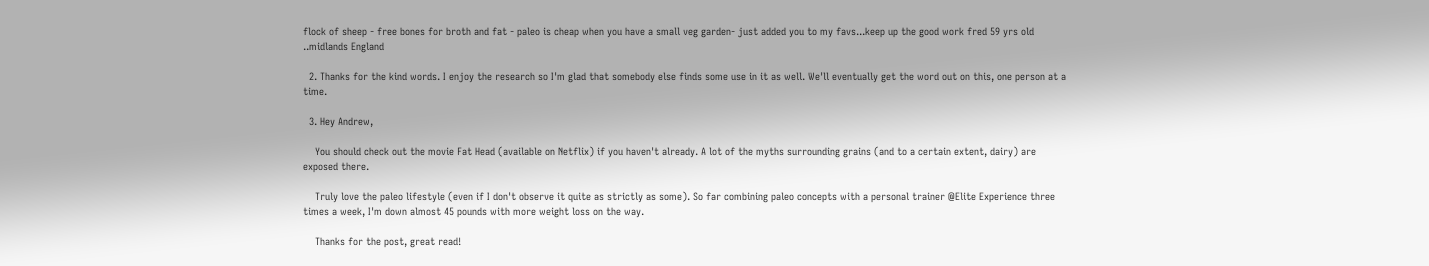flock of sheep - free bones for broth and fat - paleo is cheap when you have a small veg garden- just added you to my favs...keep up the good work fred 59 yrs old ..midlands England

  2. Thanks for the kind words. I enjoy the research so I'm glad that somebody else finds some use in it as well. We'll eventually get the word out on this, one person at a time.

  3. Hey Andrew,

    You should check out the movie Fat Head (available on Netflix) if you haven't already. A lot of the myths surrounding grains (and to a certain extent, dairy) are exposed there.

    Truly love the paleo lifestyle (even if I don't observe it quite as strictly as some). So far combining paleo concepts with a personal trainer @Elite Experience three times a week, I'm down almost 45 pounds with more weight loss on the way.

    Thanks for the post, great read!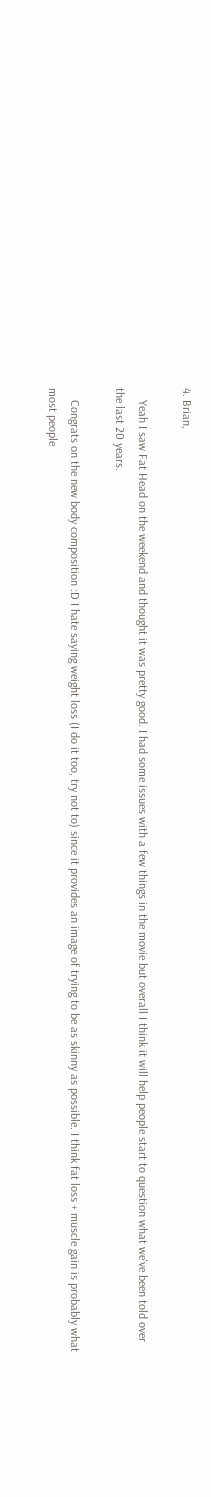4. Brian,

    Yeah I saw Fat Head on the weekend and thought it was pretty good. I had some issues with a few things in the movie but overall I think it will help people start to question what we've been told over the last 20 years.

    Congrats on the new body composition :D I hate saying weight loss (I do it too, try not to) since it provides an image of trying to be as skinny as possible. I think fat loss + muscle gain is probably what most people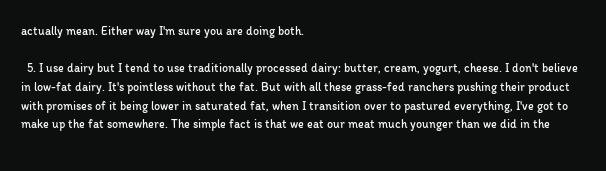actually mean. Either way I'm sure you are doing both.

  5. I use dairy but I tend to use traditionally processed dairy: butter, cream, yogurt, cheese. I don't believe in low-fat dairy. It's pointless without the fat. But with all these grass-fed ranchers pushing their product with promises of it being lower in saturated fat, when I transition over to pastured everything, I've got to make up the fat somewhere. The simple fact is that we eat our meat much younger than we did in the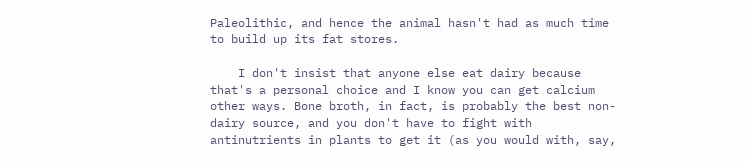Paleolithic, and hence the animal hasn't had as much time to build up its fat stores.

    I don't insist that anyone else eat dairy because that's a personal choice and I know you can get calcium other ways. Bone broth, in fact, is probably the best non-dairy source, and you don't have to fight with antinutrients in plants to get it (as you would with, say,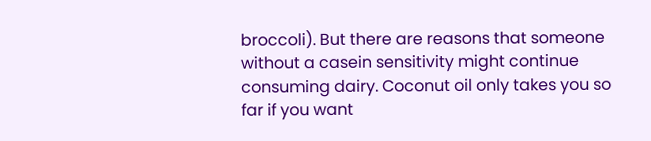broccoli). But there are reasons that someone without a casein sensitivity might continue consuming dairy. Coconut oil only takes you so far if you want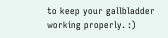to keep your gallbladder working properly. :)